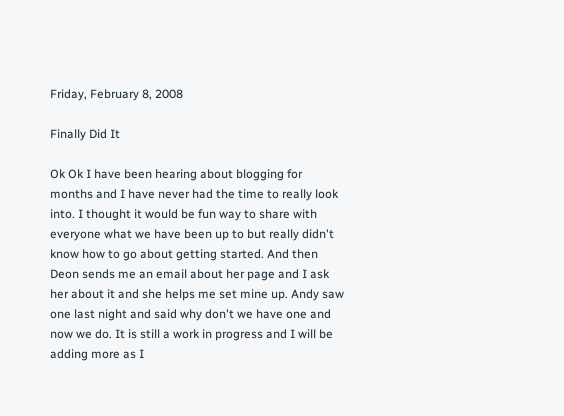Friday, February 8, 2008

Finally Did It

Ok Ok I have been hearing about blogging for months and I have never had the time to really look into. I thought it would be fun way to share with everyone what we have been up to but really didn't know how to go about getting started. And then Deon sends me an email about her page and I ask her about it and she helps me set mine up. Andy saw one last night and said why don't we have one and now we do. It is still a work in progress and I will be adding more as I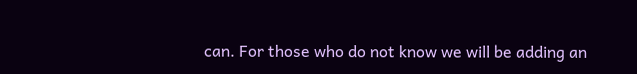can. For those who do not know we will be adding an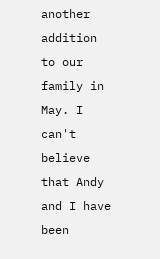another addition to our family in May. I can't believe that Andy and I have been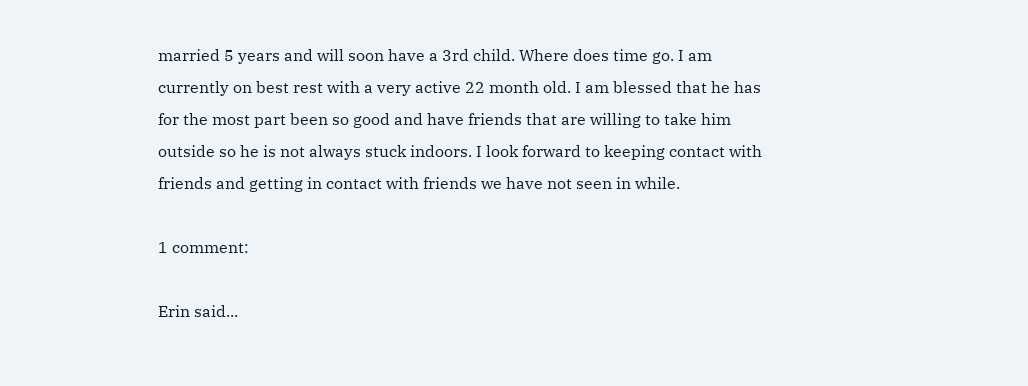married 5 years and will soon have a 3rd child. Where does time go. I am currently on best rest with a very active 22 month old. I am blessed that he has for the most part been so good and have friends that are willing to take him outside so he is not always stuck indoors. I look forward to keeping contact with friends and getting in contact with friends we have not seen in while.

1 comment:

Erin said...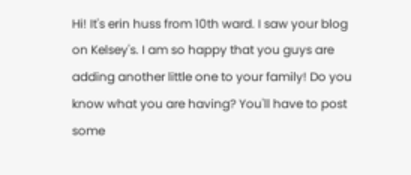Hi! It's erin huss from 10th ward. I saw your blog on Kelsey's. I am so happy that you guys are adding another little one to your family! Do you know what you are having? You'll have to post some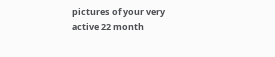pictures of your very active 22 month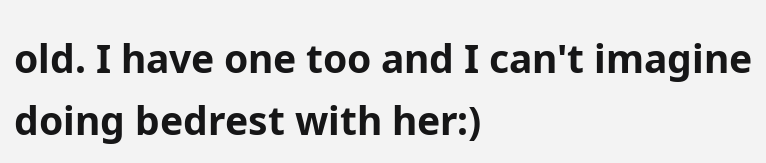old. I have one too and I can't imagine doing bedrest with her:)